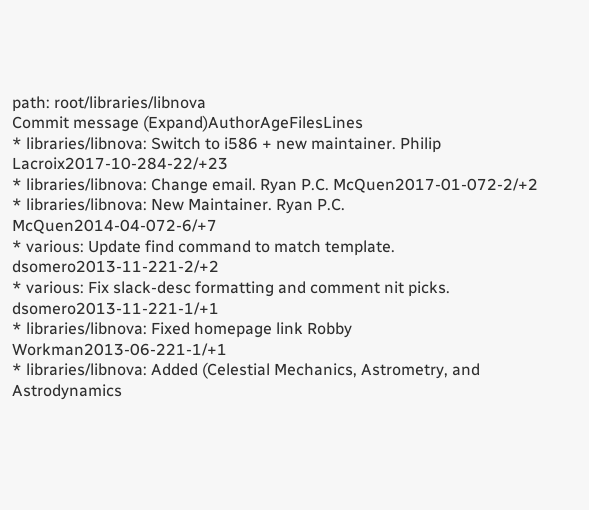path: root/libraries/libnova
Commit message (Expand)AuthorAgeFilesLines
* libraries/libnova: Switch to i586 + new maintainer. Philip Lacroix2017-10-284-22/+23
* libraries/libnova: Change email. Ryan P.C. McQuen2017-01-072-2/+2
* libraries/libnova: New Maintainer. Ryan P.C. McQuen2014-04-072-6/+7
* various: Update find command to match template. dsomero2013-11-221-2/+2
* various: Fix slack-desc formatting and comment nit picks. dsomero2013-11-221-1/+1
* libraries/libnova: Fixed homepage link Robby Workman2013-06-221-1/+1
* libraries/libnova: Added (Celestial Mechanics, Astrometry, and Astrodynamics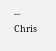... Chris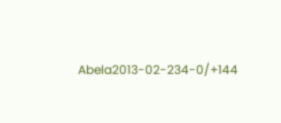Abela2013-02-234-0/+144